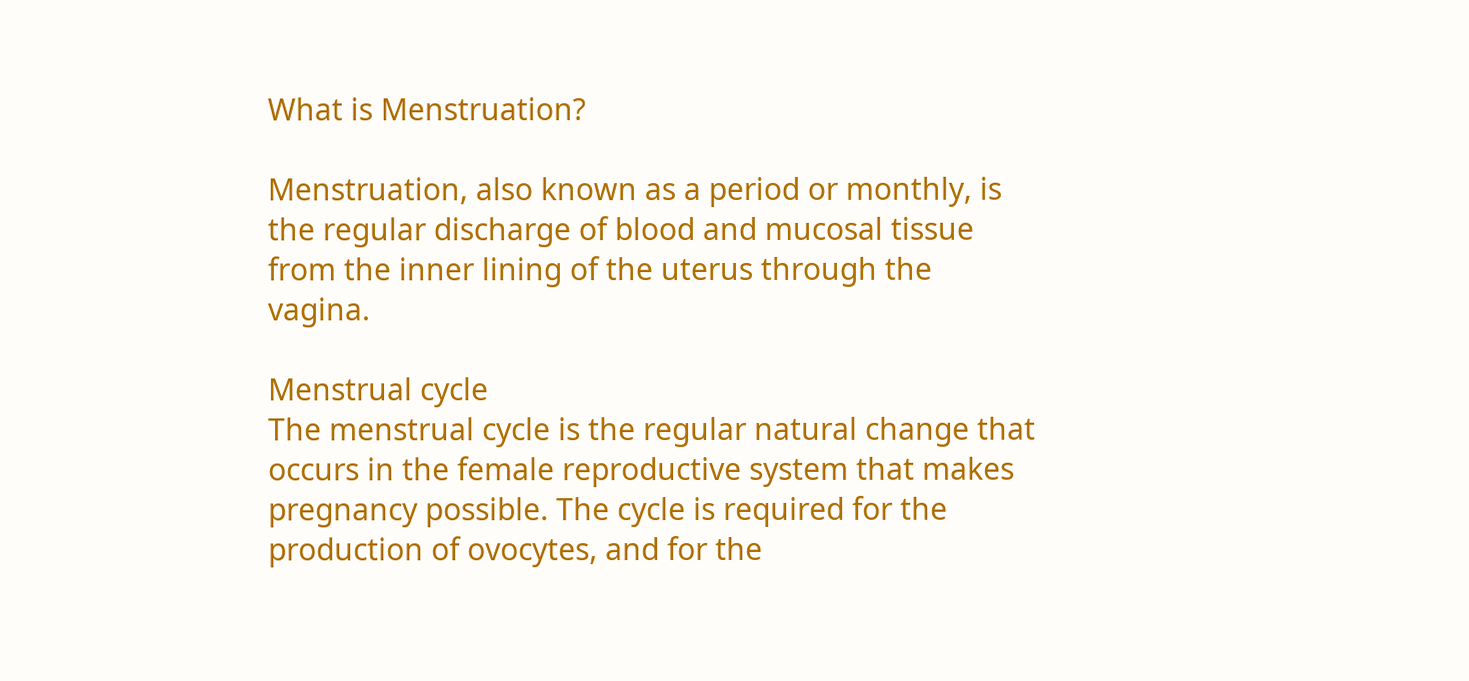What is Menstruation?

Menstruation, also known as a period or monthly, is the regular discharge of blood and mucosal tissue from the inner lining of the uterus through the vagina.

Menstrual cycle
The menstrual cycle is the regular natural change that occurs in the female reproductive system that makes pregnancy possible. The cycle is required for the production of ovocytes, and for the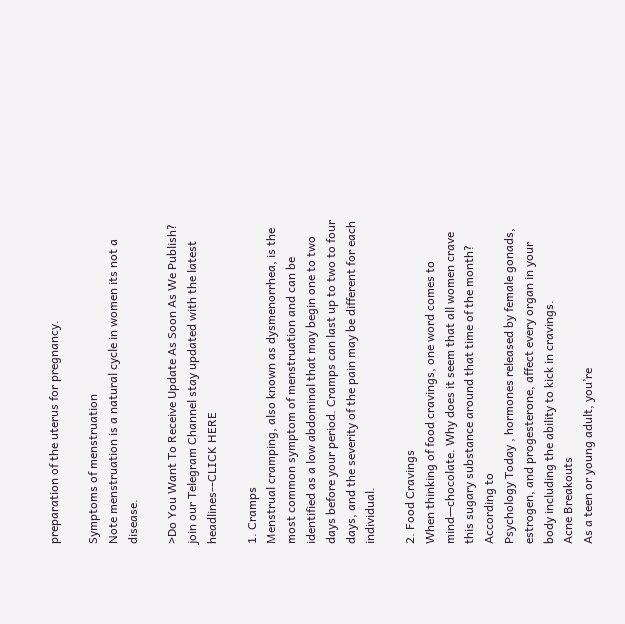preparation of the uterus for pregnancy.

Symptoms of menstruation
Note menstruation is a natural cycle in women its not a disease.

>Do You Want To Receive Update As Soon As We Publish? join our Telegram Channel stay updated with the latest headlines--CLICK HERE

1. Cramps
Menstrual cramping, also known as dysmenorrhea, is the most common symptom of menstruation and can be identified as a low abdominal that may begin one to two days before your period. Cramps can last up to two to four days, and the severity of the pain may be different for each individual.

2. Food Cravings
When thinking of food cravings, one word comes to mind—chocolate. Why does it seem that all women crave this sugary substance around that time of the month? According to
Psychology Today , hormones released by female gonads, estrogen, and progesterone, affect every organ in your body including the ability to kick in cravings.
Acne Breakouts
As a teen or young adult, you’re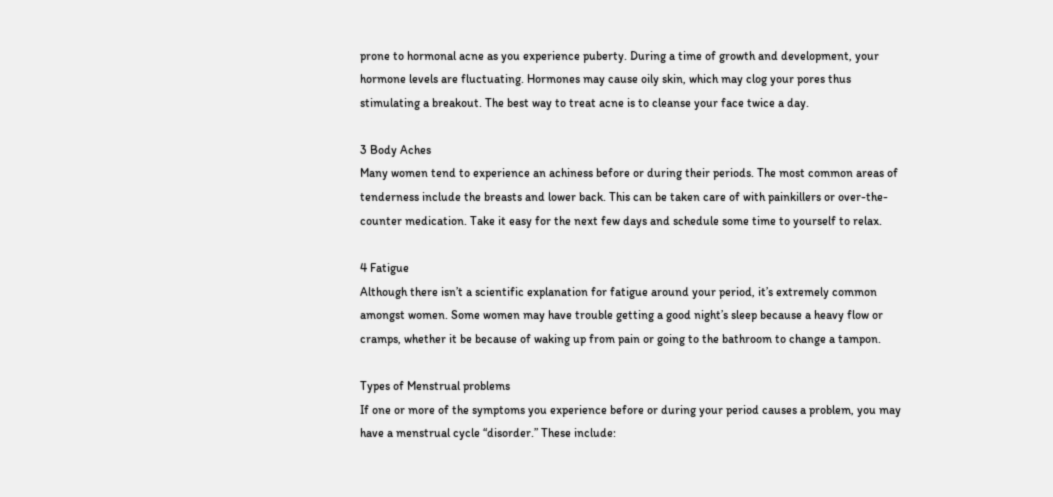prone to hormonal acne as you experience puberty. During a time of growth and development, your hormone levels are fluctuating. Hormones may cause oily skin, which may clog your pores thus stimulating a breakout. The best way to treat acne is to cleanse your face twice a day.

3 Body Aches
Many women tend to experience an achiness before or during their periods. The most common areas of tenderness include the breasts and lower back. This can be taken care of with painkillers or over-the-counter medication. Take it easy for the next few days and schedule some time to yourself to relax.

4 Fatigue
Although there isn’t a scientific explanation for fatigue around your period, it’s extremely common amongst women. Some women may have trouble getting a good night’s sleep because a heavy flow or cramps, whether it be because of waking up from pain or going to the bathroom to change a tampon.

Types of Menstrual problems
If one or more of the symptoms you experience before or during your period causes a problem, you may have a menstrual cycle “disorder.” These include: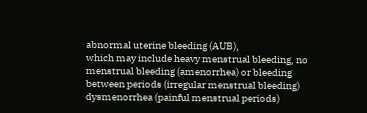abnormal uterine bleeding (AUB),
which may include heavy menstrual bleeding, no menstrual bleeding (amenorrhea) or bleeding between periods (irregular menstrual bleeding)
dysmenorrhea (painful menstrual periods)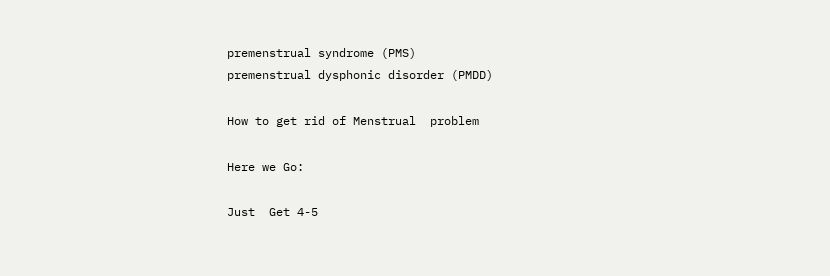premenstrual syndrome (PMS)
premenstrual dysphonic disorder (PMDD)

How to get rid of Menstrual  problem

Here we Go:

Just  Get 4-5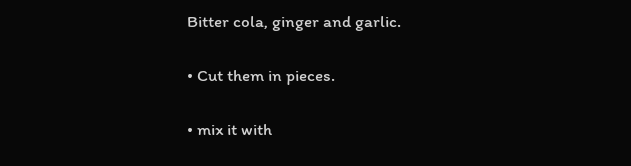Bitter cola, ginger and garlic.

• Cut them in pieces.

• mix it with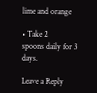lime and orange

• Take 2
spoons daily for 3 days.

Leave a Reply